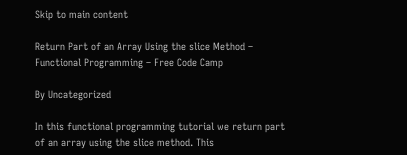Skip to main content

Return Part of an Array Using the slice Method – Functional Programming – Free Code Camp

By Uncategorized

In this functional programming tutorial we return part of an array using the slice method. This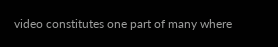video constitutes one part of many where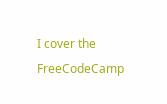I cover the FreeCodeCamp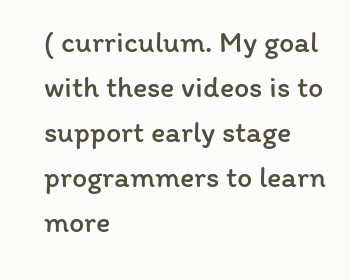( curriculum. My goal with these videos is to support early stage programmers to learn more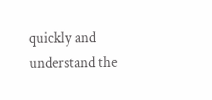quickly and understand the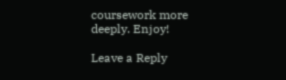coursework more deeply. Enjoy!

Leave a Reply